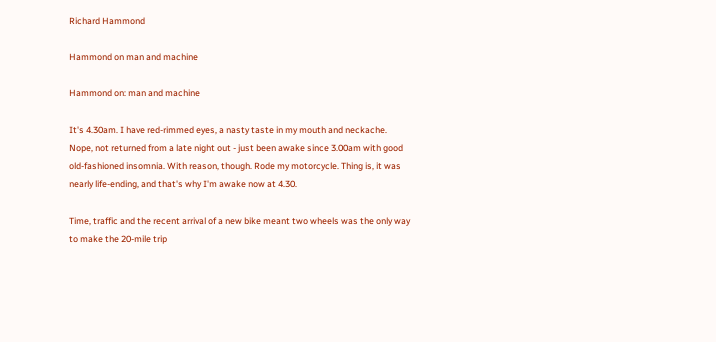Richard Hammond

Hammond on man and machine

Hammond on: man and machine

It's 4.30am. I have red-rimmed eyes, a nasty taste in my mouth and neckache. Nope, not returned from a late night out - just been awake since 3.00am with good old-fashioned insomnia. With reason, though. Rode my motorcycle. Thing is, it was nearly life-ending, and that's why I'm awake now at 4.30.

Time, traffic and the recent arrival of a new bike meant two wheels was the only way to make the 20-mile trip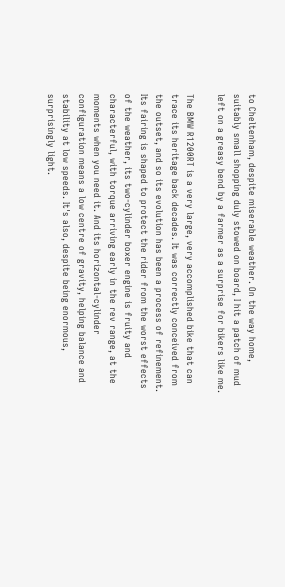to Cheltenham, despite miserable weather. On the way home, suitably small shopping duly stowed on board, I hit a patch of mud left on a greasy bend by a farmer as a surprise for bikers like me.

The BMW R1200RT is a very large, very accomplished bike that can trace its heritage back decades. It was correctly conceived from the outset, and so its evolution has been a process of refinement. Its fairing is shaped to protect the rider from the worst effects of the weather, its two-cylinder boxer engine is fruity and characterful, with torque arriving early in the rev range, at the moments when you need it. And its horizontal-cylinder configuration means a low centre of gravity, helping balance and stability at low speeds. It's also, despite being enormous, surprisingly light.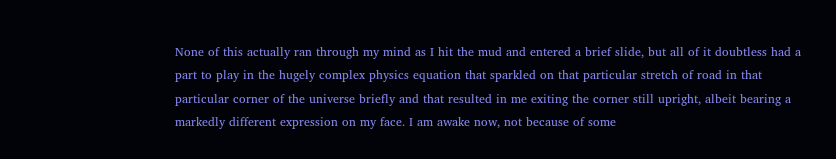None of this actually ran through my mind as I hit the mud and entered a brief slide, but all of it doubtless had a part to play in the hugely complex physics equation that sparkled on that particular stretch of road in that particular corner of the universe briefly and that resulted in me exiting the corner still upright, albeit bearing a markedly different expression on my face. I am awake now, not because of some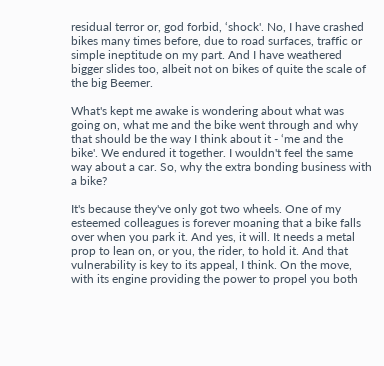residual terror or, god forbid, ‘shock'. No, I have crashed bikes many times before, due to road surfaces, traffic or simple ineptitude on my part. And I have weathered bigger slides too, albeit not on bikes of quite the scale of the big Beemer.

What's kept me awake is wondering about what was going on, what me and the bike went through and why that should be the way I think about it - ‘me and the bike'. We endured it together. I wouldn't feel the same way about a car. So, why the extra bonding business with a bike?

It's because they've only got two wheels. One of my esteemed colleagues is forever moaning that a bike falls over when you park it. And yes, it will. It needs a metal prop to lean on, or you, the rider, to hold it. And that vulnerability is key to its appeal, I think. On the move, with its engine providing the power to propel you both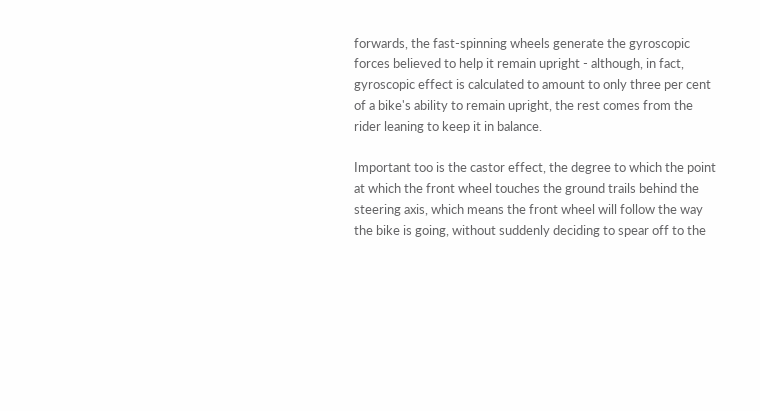forwards, the fast-spinning wheels generate the gyroscopic forces believed to help it remain upright - although, in fact, gyroscopic effect is calculated to amount to only three per cent of a bike's ability to remain upright, the rest comes from the rider leaning to keep it in balance.

Important too is the castor effect, the degree to which the point at which the front wheel touches the ground trails behind the steering axis, which means the front wheel will follow the way the bike is going, without suddenly deciding to spear off to the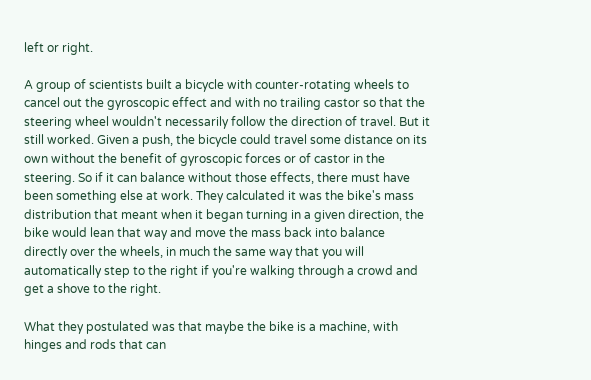left or right.

A group of scientists built a bicycle with counter-rotating wheels to cancel out the gyroscopic effect and with no trailing castor so that the steering wheel wouldn't necessarily follow the direction of travel. But it still worked. Given a push, the bicycle could travel some distance on its own without the benefit of gyroscopic forces or of castor in the steering. So if it can balance without those effects, there must have been something else at work. They calculated it was the bike's mass distribution that meant when it began turning in a given direction, the bike would lean that way and move the mass back into balance directly over the wheels, in much the same way that you will automatically step to the right if you're walking through a crowd and get a shove to the right.

What they postulated was that maybe the bike is a machine, with hinges and rods that can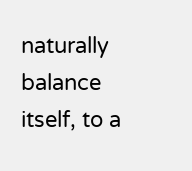naturally balance itself, to a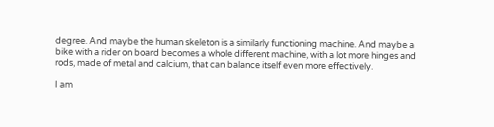degree. And maybe the human skeleton is a similarly functioning machine. And maybe a bike with a rider on board becomes a whole different machine, with a lot more hinges and rods, made of metal and calcium, that can balance itself even more effectively.

I am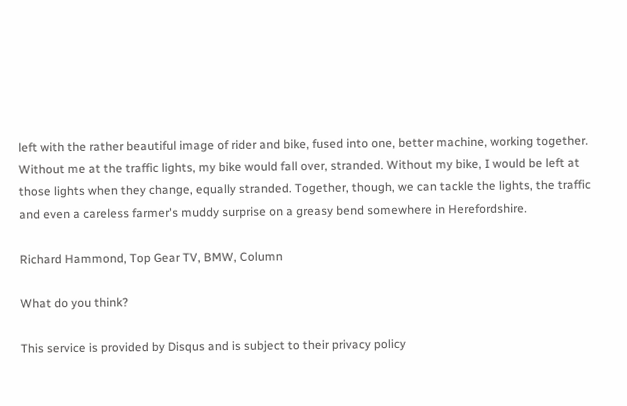left with the rather beautiful image of rider and bike, fused into one, better machine, working together. Without me at the traffic lights, my bike would fall over, stranded. Without my bike, I would be left at those lights when they change, equally stranded. Together, though, we can tackle the lights, the traffic and even a careless farmer's muddy surprise on a greasy bend somewhere in Herefordshire.

Richard Hammond, Top Gear TV, BMW, Column

What do you think?

This service is provided by Disqus and is subject to their privacy policy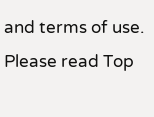and terms of use. Please read Top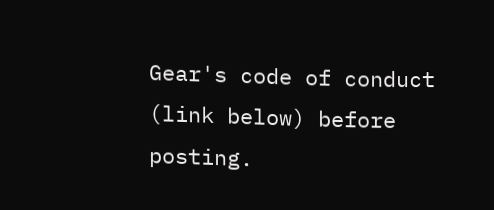Gear's code of conduct (link below) before posting.